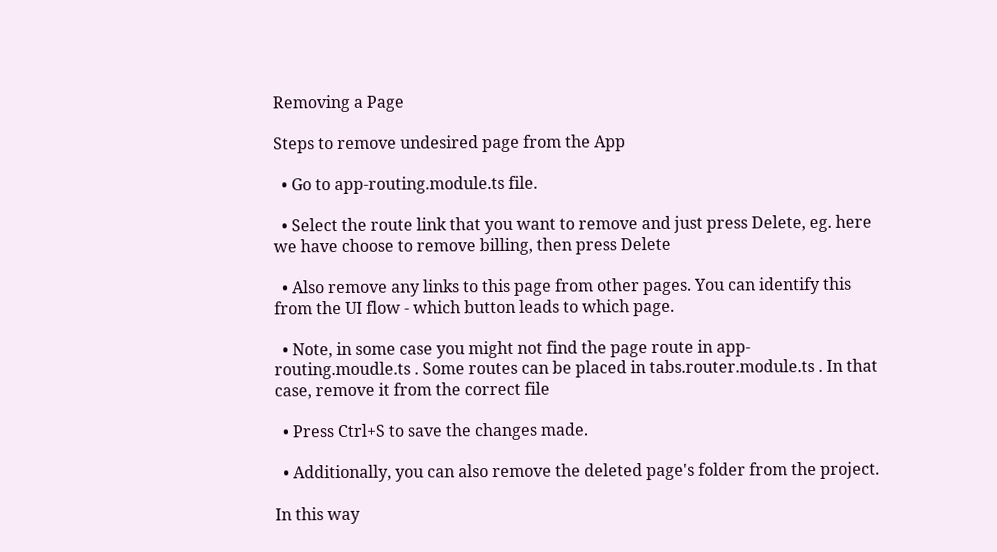Removing a Page

Steps to remove undesired page from the App

  • Go to app-routing.module.ts file.

  • Select the route link that you want to remove and just press Delete, eg. here we have choose to remove billing, then press Delete

  • Also remove any links to this page from other pages. You can identify this from the UI flow - which button leads to which page.

  • Note, in some case you might not find the page route in app-routing.moudle.ts . Some routes can be placed in tabs.router.module.ts . In that case, remove it from the correct file

  • Press Ctrl+S to save the changes made.

  • Additionally, you can also remove the deleted page's folder from the project.

In this way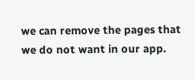we can remove the pages that we do not want in our app.